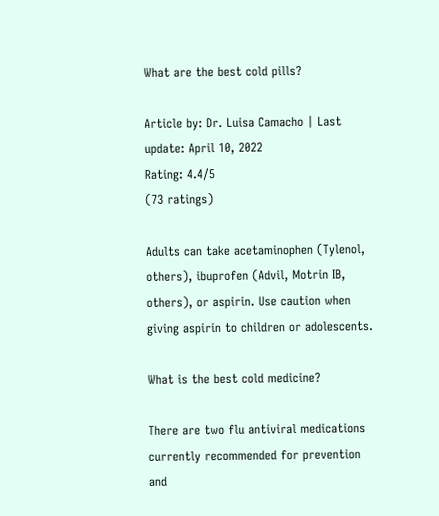What are the best cold pills?

Article by: Dr. Luisa Camacho | Last update: April 10, 2022
Rating: 4.4/5
(73 ratings)

Adults can take acetaminophen (Tylenol, others), ibuprofen (Advil, Motrin IB, others), or aspirin. Use caution when giving aspirin to children or adolescents.

What is the best cold medicine?

There are two flu antiviral medications currently recommended for prevention and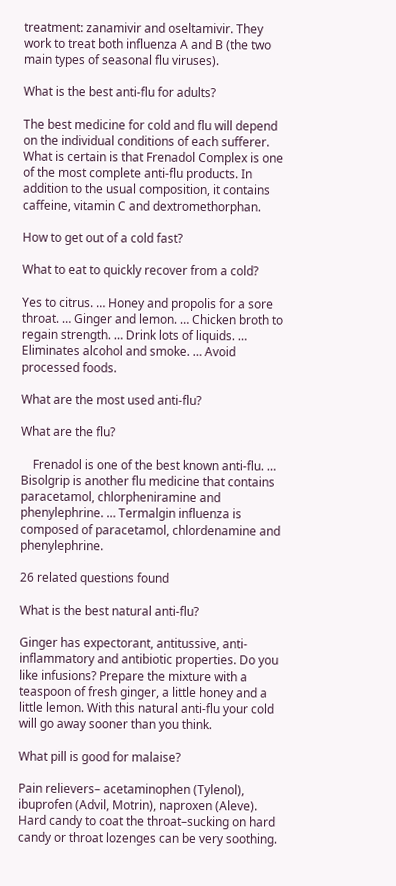treatment: zanamivir and oseltamivir. They work to treat both influenza A and B (the two main types of seasonal flu viruses).

What is the best anti-flu for adults?

The best medicine for cold and flu will depend on the individual conditions of each sufferer. What is certain is that Frenadol Complex is one of the most complete anti-flu products. In addition to the usual composition, it contains caffeine, vitamin C and dextromethorphan.

How to get out of a cold fast?

What to eat to quickly recover from a cold?

Yes to citrus. … Honey and propolis for a sore throat. … Ginger and lemon. … Chicken broth to regain strength. … Drink lots of liquids. … Eliminates alcohol and smoke. … Avoid processed foods.

What are the most used anti-flu?

What are the flu?

    Frenadol is one of the best known anti-flu. … Bisolgrip is another flu medicine that contains paracetamol, chlorpheniramine and phenylephrine. … Termalgin influenza is composed of paracetamol, chlordenamine and phenylephrine.

26 related questions found

What is the best natural anti-flu?

Ginger has expectorant, antitussive, anti-inflammatory and antibiotic properties. Do you like infusions? Prepare the mixture with a teaspoon of fresh ginger, a little honey and a little lemon. With this natural anti-flu your cold will go away sooner than you think.

What pill is good for malaise?

Pain relievers– acetaminophen (Tylenol), ibuprofen (Advil, Motrin), naproxen (Aleve). Hard candy to coat the throat–sucking on hard candy or throat lozenges can be very soothing.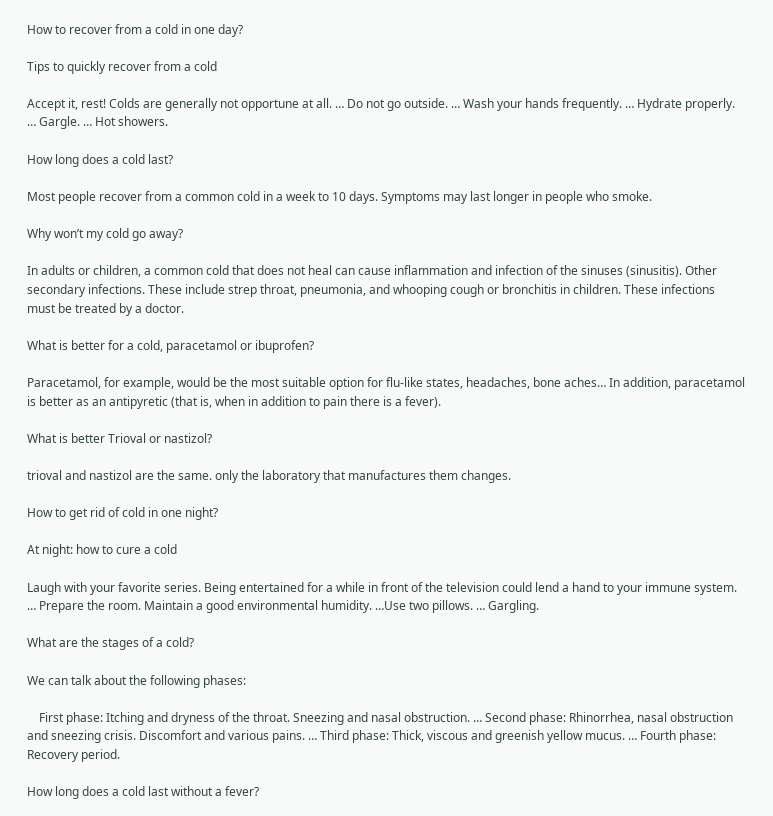How to recover from a cold in one day?

Tips to quickly recover from a cold

Accept it, rest! Colds are generally not opportune at all. … Do not go outside. … Wash your hands frequently. … Hydrate properly. … Gargle. … Hot showers.

How long does a cold last?

Most people recover from a common cold in a week to 10 days. Symptoms may last longer in people who smoke.

Why won’t my cold go away?

In adults or children, a common cold that does not heal can cause inflammation and infection of the sinuses (sinusitis). Other secondary infections. These include strep throat, pneumonia, and whooping cough or bronchitis in children. These infections must be treated by a doctor.

What is better for a cold, paracetamol or ibuprofen?

Paracetamol, for example, would be the most suitable option for flu-like states, headaches, bone aches… In addition, paracetamol is better as an antipyretic (that is, when in addition to pain there is a fever).

What is better Trioval or nastizol?

trioval and nastizol are the same. only the laboratory that manufactures them changes.

How to get rid of cold in one night?

At night: how to cure a cold

Laugh with your favorite series. Being entertained for a while in front of the television could lend a hand to your immune system. … Prepare the room. Maintain a good environmental humidity. …Use two pillows. … Gargling.

What are the stages of a cold?

We can talk about the following phases:

    First phase: Itching and dryness of the throat. Sneezing and nasal obstruction. … Second phase: Rhinorrhea, nasal obstruction and sneezing crisis. Discomfort and various pains. … Third phase: Thick, viscous and greenish yellow mucus. … Fourth phase: Recovery period.

How long does a cold last without a fever?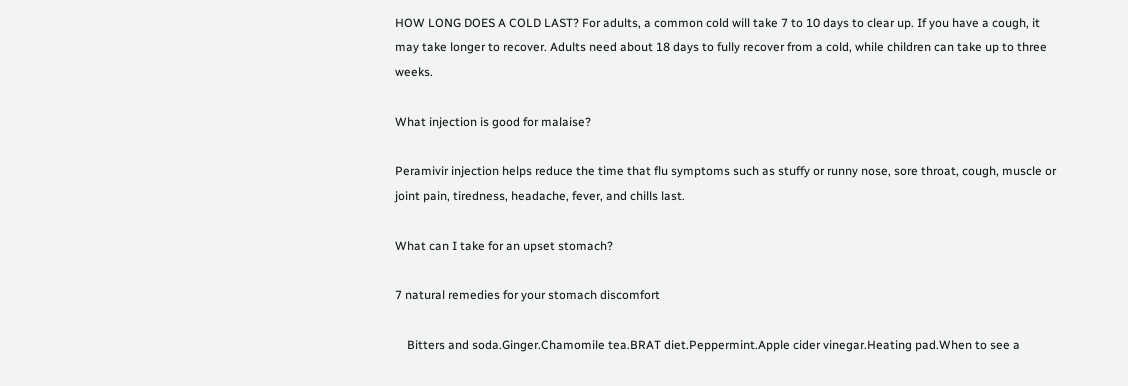HOW LONG DOES A COLD LAST? For adults, a common cold will take 7 to 10 days to clear up. If you have a cough, it may take longer to recover. Adults need about 18 days to fully recover from a cold, while children can take up to three weeks.

What injection is good for malaise?

Peramivir injection helps reduce the time that flu symptoms such as stuffy or runny nose, sore throat, cough, muscle or joint pain, tiredness, headache, fever, and chills last.

What can I take for an upset stomach?

7 natural remedies for your stomach discomfort

    Bitters and soda.Ginger.Chamomile tea.BRAT diet.Peppermint.Apple cider vinegar.Heating pad.When to see a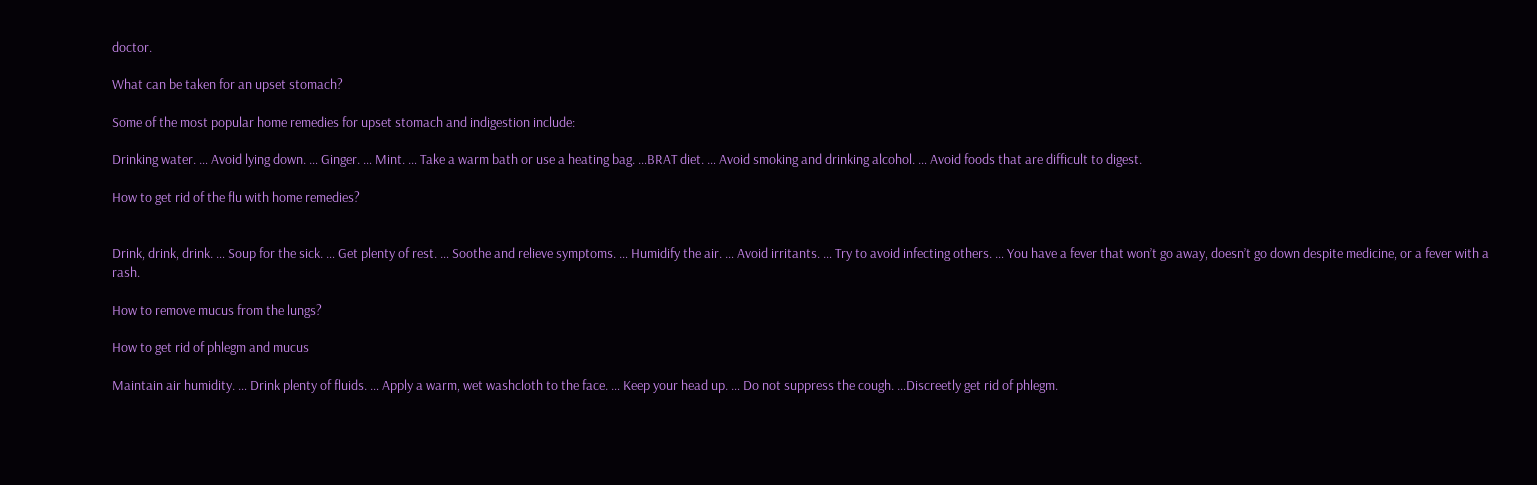doctor.

What can be taken for an upset stomach?

Some of the most popular home remedies for upset stomach and indigestion include:

Drinking water. … Avoid lying down. … Ginger. … Mint. … Take a warm bath or use a heating bag. …BRAT diet. … Avoid smoking and drinking alcohol. … Avoid foods that are difficult to digest.

How to get rid of the flu with home remedies?


Drink, drink, drink. … Soup for the sick. … Get plenty of rest. … Soothe and relieve symptoms. … Humidify the air. … Avoid irritants. … Try to avoid infecting others. … You have a fever that won’t go away, doesn’t go down despite medicine, or a fever with a rash.

How to remove mucus from the lungs?

How to get rid of phlegm and mucus

Maintain air humidity. … Drink plenty of fluids. … Apply a warm, wet washcloth to the face. … Keep your head up. … Do not suppress the cough. …Discreetly get rid of phlegm.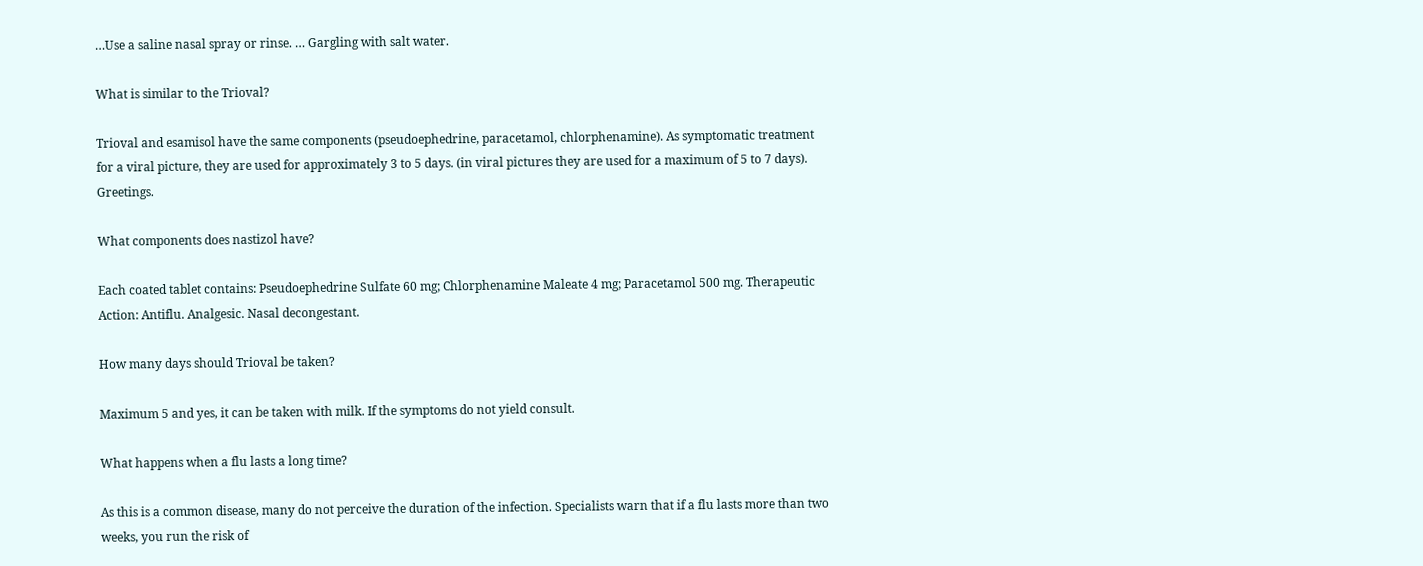…Use a saline nasal spray or rinse. … Gargling with salt water.

What is similar to the Trioval?

Trioval and esamisol have the same components (pseudoephedrine, paracetamol, chlorphenamine). As symptomatic treatment for a viral picture, they are used for approximately 3 to 5 days. (in viral pictures they are used for a maximum of 5 to 7 days). Greetings.

What components does nastizol have?

Each coated tablet contains: Pseudoephedrine Sulfate 60 mg; Chlorphenamine Maleate 4 mg; Paracetamol 500 mg. Therapeutic Action: Antiflu. Analgesic. Nasal decongestant.

How many days should Trioval be taken?

Maximum 5 and yes, it can be taken with milk. If the symptoms do not yield consult.

What happens when a flu lasts a long time?

As this is a common disease, many do not perceive the duration of the infection. Specialists warn that if a flu lasts more than two weeks, you run the risk of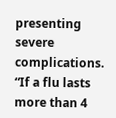presenting severe complications. “If a flu lasts more than 4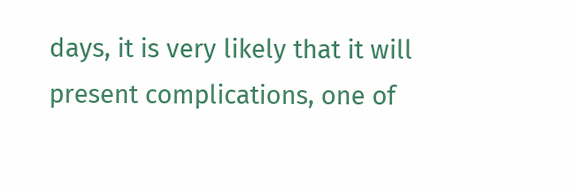days, it is very likely that it will present complications, one of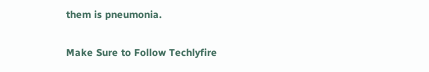them is pneumonia.

Make Sure to Follow Techlyfire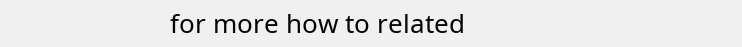for more how to related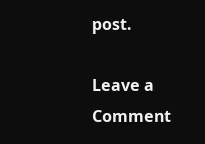post.

Leave a Comment